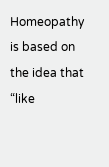Homeopathy is based on the idea that “like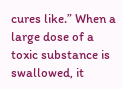cures like.” When a large dose of a toxic substance is swallowed, it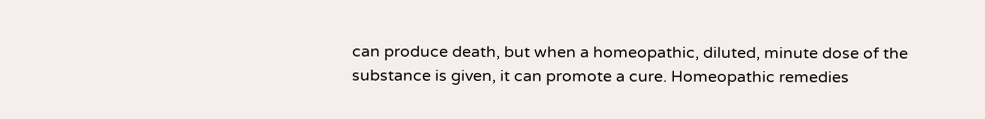can produce death, but when a homeopathic, diluted, minute dose of the substance is given, it can promote a cure. Homeopathic remedies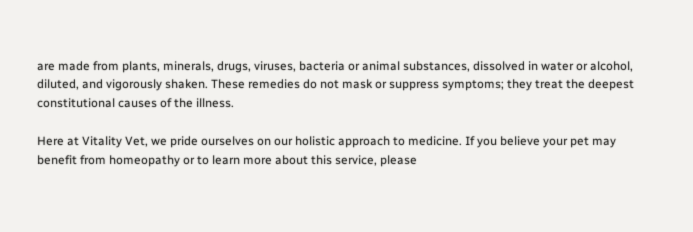are made from plants, minerals, drugs, viruses, bacteria or animal substances, dissolved in water or alcohol, diluted, and vigorously shaken. These remedies do not mask or suppress symptoms; they treat the deepest constitutional causes of the illness.

Here at Vitality Vet, we pride ourselves on our holistic approach to medicine. If you believe your pet may benefit from homeopathy or to learn more about this service, please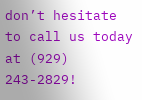don’t hesitate to call us today at (929) 243-2829!